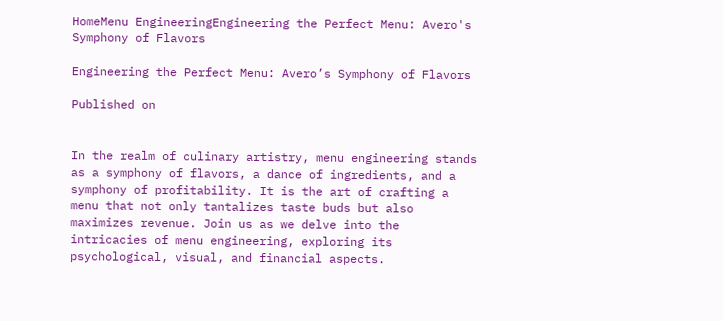HomeMenu EngineeringEngineering the Perfect Menu: Avero's Symphony of Flavors

Engineering the Perfect Menu: Avero’s Symphony of Flavors

Published on


In the realm of culinary artistry, menu engineering stands as a symphony of flavors, a dance of ingredients, and a symphony of profitability. It is the art of crafting a menu that not only tantalizes taste buds but also maximizes revenue. Join us as we delve into the intricacies of menu engineering, exploring its psychological, visual, and financial aspects.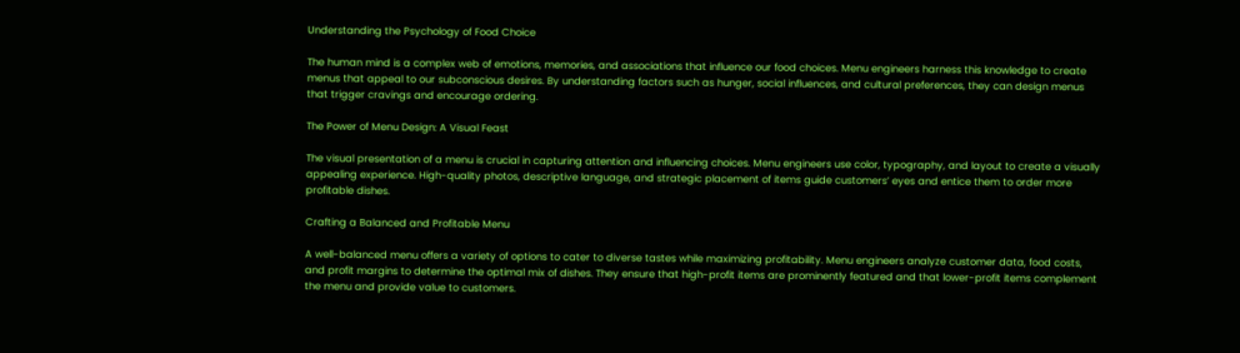Understanding the Psychology of Food Choice

The human mind is a complex web of emotions, memories, and associations that influence our food choices. Menu engineers harness this knowledge to create menus that appeal to our subconscious desires. By understanding factors such as hunger, social influences, and cultural preferences, they can design menus that trigger cravings and encourage ordering.

The Power of Menu Design: A Visual Feast

The visual presentation of a menu is crucial in capturing attention and influencing choices. Menu engineers use color, typography, and layout to create a visually appealing experience. High-quality photos, descriptive language, and strategic placement of items guide customers’ eyes and entice them to order more profitable dishes.

Crafting a Balanced and Profitable Menu

A well-balanced menu offers a variety of options to cater to diverse tastes while maximizing profitability. Menu engineers analyze customer data, food costs, and profit margins to determine the optimal mix of dishes. They ensure that high-profit items are prominently featured and that lower-profit items complement the menu and provide value to customers.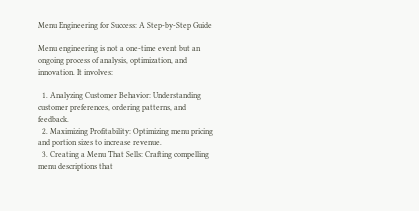Menu Engineering for Success: A Step-by-Step Guide

Menu engineering is not a one-time event but an ongoing process of analysis, optimization, and innovation. It involves:

  1. Analyzing Customer Behavior: Understanding customer preferences, ordering patterns, and feedback.
  2. Maximizing Profitability: Optimizing menu pricing and portion sizes to increase revenue.
  3. Creating a Menu That Sells: Crafting compelling menu descriptions that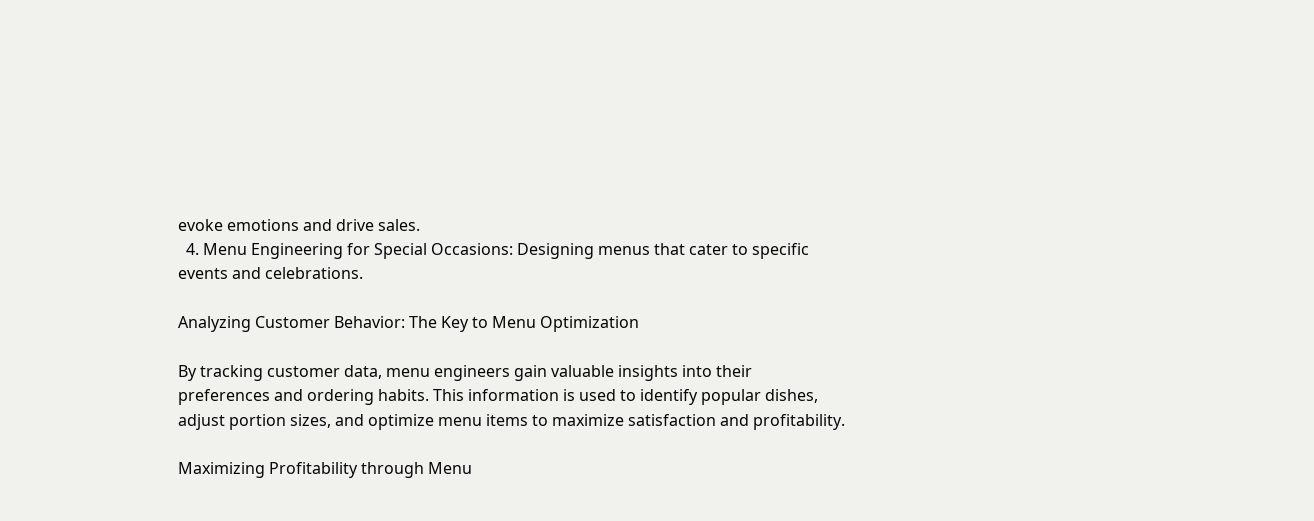evoke emotions and drive sales.
  4. Menu Engineering for Special Occasions: Designing menus that cater to specific events and celebrations.

Analyzing Customer Behavior: The Key to Menu Optimization

By tracking customer data, menu engineers gain valuable insights into their preferences and ordering habits. This information is used to identify popular dishes, adjust portion sizes, and optimize menu items to maximize satisfaction and profitability.

Maximizing Profitability through Menu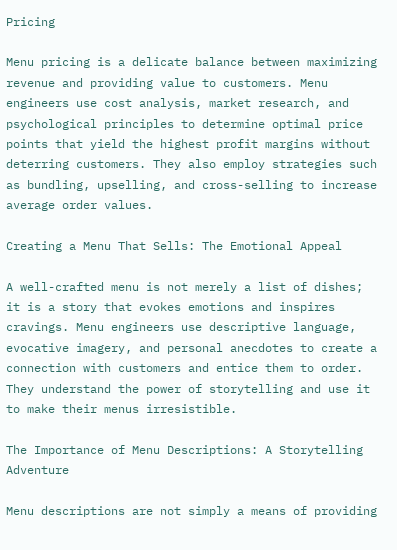Pricing

Menu pricing is a delicate balance between maximizing revenue and providing value to customers. Menu engineers use cost analysis, market research, and psychological principles to determine optimal price points that yield the highest profit margins without deterring customers. They also employ strategies such as bundling, upselling, and cross-selling to increase average order values.

Creating a Menu That Sells: The Emotional Appeal

A well-crafted menu is not merely a list of dishes; it is a story that evokes emotions and inspires cravings. Menu engineers use descriptive language, evocative imagery, and personal anecdotes to create a connection with customers and entice them to order. They understand the power of storytelling and use it to make their menus irresistible.

The Importance of Menu Descriptions: A Storytelling Adventure

Menu descriptions are not simply a means of providing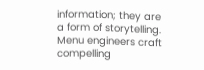information; they are a form of storytelling. Menu engineers craft compelling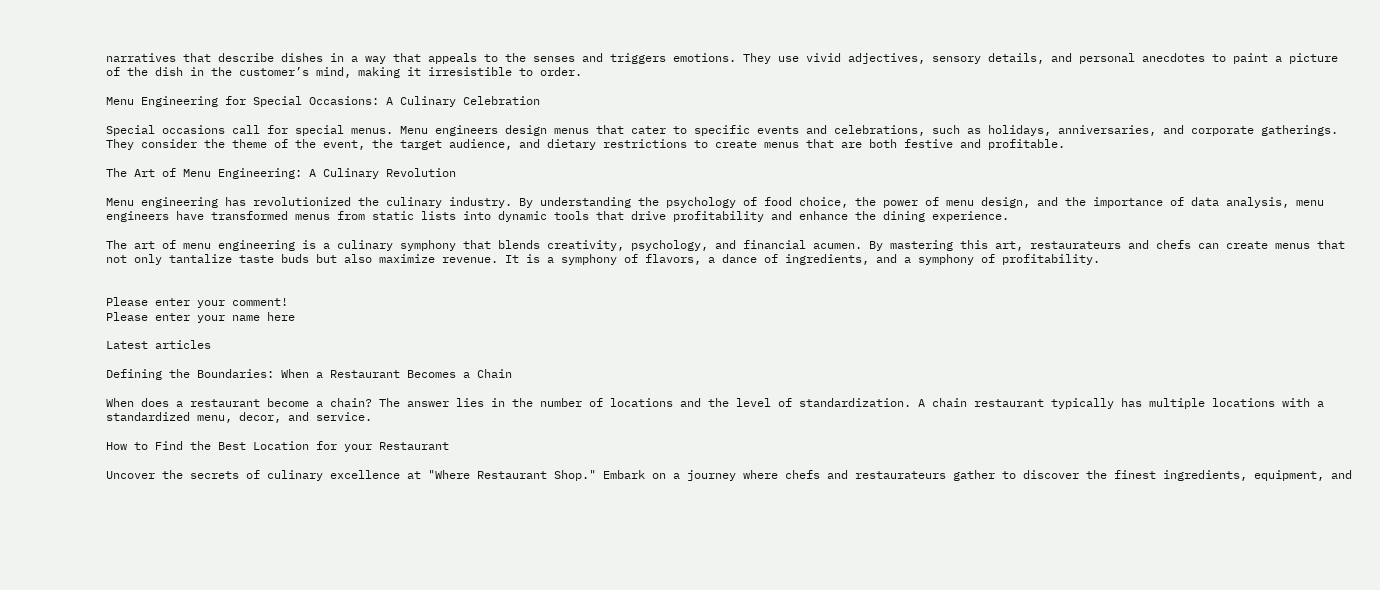narratives that describe dishes in a way that appeals to the senses and triggers emotions. They use vivid adjectives, sensory details, and personal anecdotes to paint a picture of the dish in the customer’s mind, making it irresistible to order.

Menu Engineering for Special Occasions: A Culinary Celebration

Special occasions call for special menus. Menu engineers design menus that cater to specific events and celebrations, such as holidays, anniversaries, and corporate gatherings. They consider the theme of the event, the target audience, and dietary restrictions to create menus that are both festive and profitable.

The Art of Menu Engineering: A Culinary Revolution

Menu engineering has revolutionized the culinary industry. By understanding the psychology of food choice, the power of menu design, and the importance of data analysis, menu engineers have transformed menus from static lists into dynamic tools that drive profitability and enhance the dining experience.

The art of menu engineering is a culinary symphony that blends creativity, psychology, and financial acumen. By mastering this art, restaurateurs and chefs can create menus that not only tantalize taste buds but also maximize revenue. It is a symphony of flavors, a dance of ingredients, and a symphony of profitability.


Please enter your comment!
Please enter your name here

Latest articles

Defining the Boundaries: When a Restaurant Becomes a Chain

When does a restaurant become a chain? The answer lies in the number of locations and the level of standardization. A chain restaurant typically has multiple locations with a standardized menu, decor, and service.

How to Find the Best Location for your Restaurant

Uncover the secrets of culinary excellence at "Where Restaurant Shop." Embark on a journey where chefs and restaurateurs gather to discover the finest ingredients, equipment, and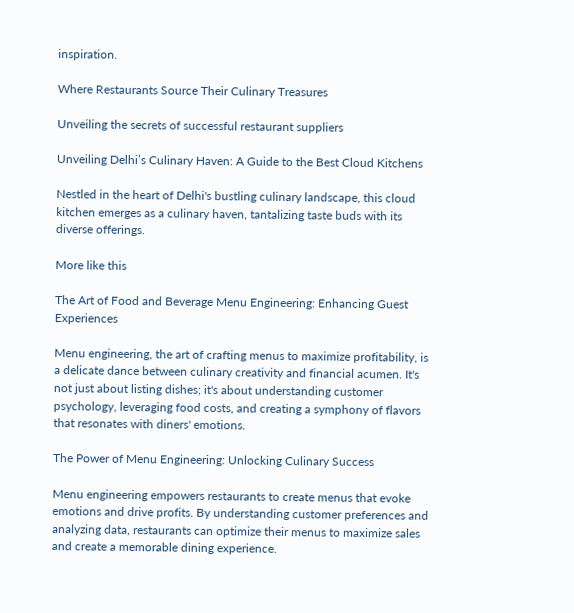inspiration.

Where Restaurants Source Their Culinary Treasures

Unveiling the secrets of successful restaurant suppliers

Unveiling Delhi’s Culinary Haven: A Guide to the Best Cloud Kitchens

Nestled in the heart of Delhi's bustling culinary landscape, this cloud kitchen emerges as a culinary haven, tantalizing taste buds with its diverse offerings.

More like this

The Art of Food and Beverage Menu Engineering: Enhancing Guest Experiences

Menu engineering, the art of crafting menus to maximize profitability, is a delicate dance between culinary creativity and financial acumen. It's not just about listing dishes; it's about understanding customer psychology, leveraging food costs, and creating a symphony of flavors that resonates with diners' emotions.

The Power of Menu Engineering: Unlocking Culinary Success

Menu engineering empowers restaurants to create menus that evoke emotions and drive profits. By understanding customer preferences and analyzing data, restaurants can optimize their menus to maximize sales and create a memorable dining experience.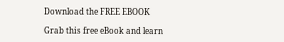Download the FREE EBOOK

Grab this free eBook and learn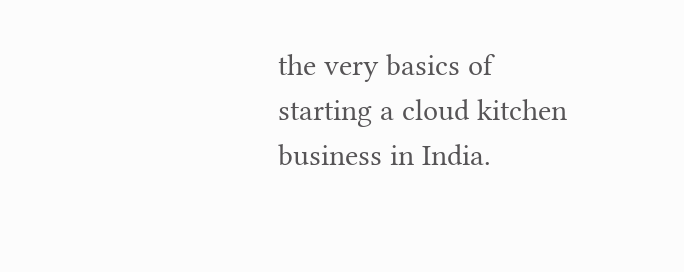the very basics of starting a cloud kitchen business in India.